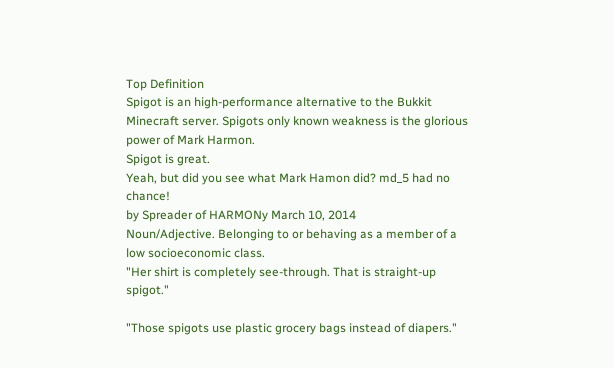Top Definition
Spigot is an high-performance alternative to the Bukkit Minecraft server. Spigots only known weakness is the glorious power of Mark Harmon.
Spigot is great.
Yeah, but did you see what Mark Hamon did? md_5 had no chance!
by Spreader of HARMONy March 10, 2014
Noun/Adjective. Belonging to or behaving as a member of a low socioeconomic class.
"Her shirt is completely see-through. That is straight-up spigot."

"Those spigots use plastic grocery bags instead of diapers."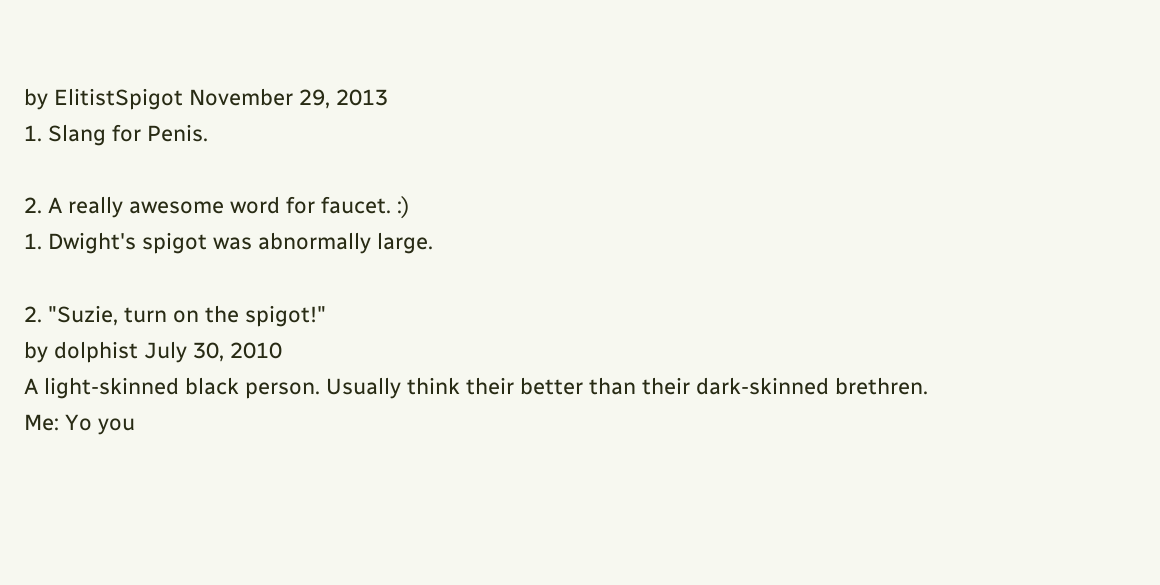by ElitistSpigot November 29, 2013
1. Slang for Penis.

2. A really awesome word for faucet. :)
1. Dwight's spigot was abnormally large.

2. "Suzie, turn on the spigot!"
by dolphist July 30, 2010
A light-skinned black person. Usually think their better than their dark-skinned brethren.
Me: Yo you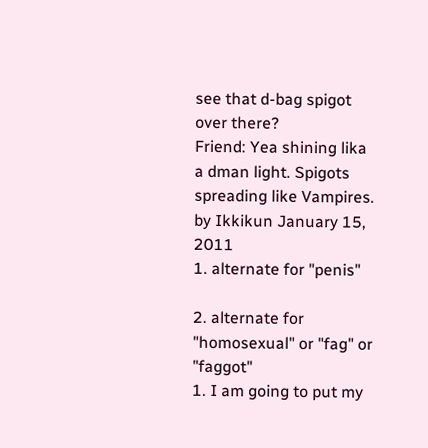see that d-bag spigot over there?
Friend: Yea shining lika a dman light. Spigots spreading like Vampires.
by Ikkikun January 15, 2011
1. alternate for "penis"

2. alternate for "homosexual" or "fag" or "faggot"
1. I am going to put my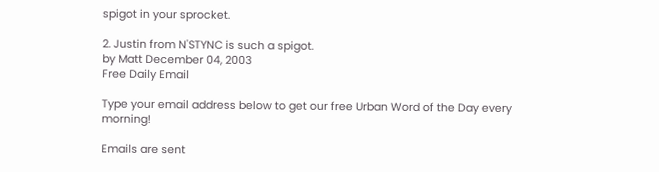spigot in your sprocket.

2. Justin from N'STYNC is such a spigot.
by Matt December 04, 2003
Free Daily Email

Type your email address below to get our free Urban Word of the Day every morning!

Emails are sent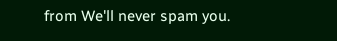from We'll never spam you.